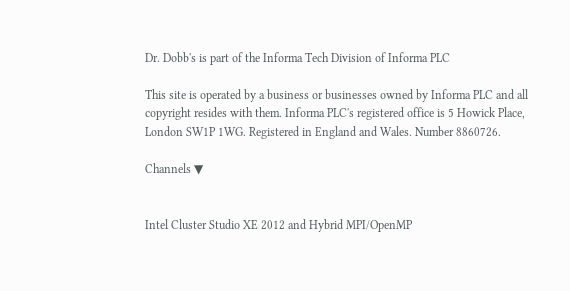Dr. Dobb's is part of the Informa Tech Division of Informa PLC

This site is operated by a business or businesses owned by Informa PLC and all copyright resides with them. Informa PLC's registered office is 5 Howick Place, London SW1P 1WG. Registered in England and Wales. Number 8860726.

Channels ▼


Intel Cluster Studio XE 2012 and Hybrid MPI/OpenMP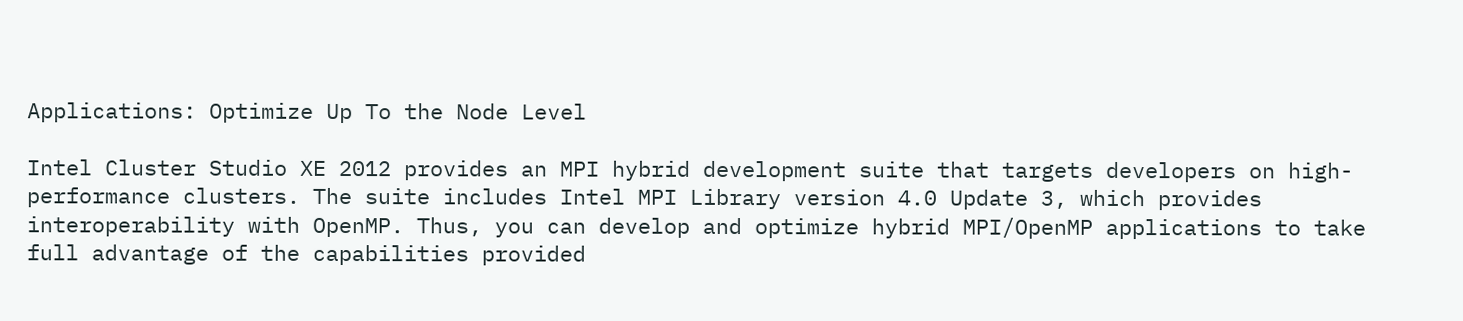Applications: Optimize Up To the Node Level

Intel Cluster Studio XE 2012 provides an MPI hybrid development suite that targets developers on high-performance clusters. The suite includes Intel MPI Library version 4.0 Update 3, which provides interoperability with OpenMP. Thus, you can develop and optimize hybrid MPI/OpenMP applications to take full advantage of the capabilities provided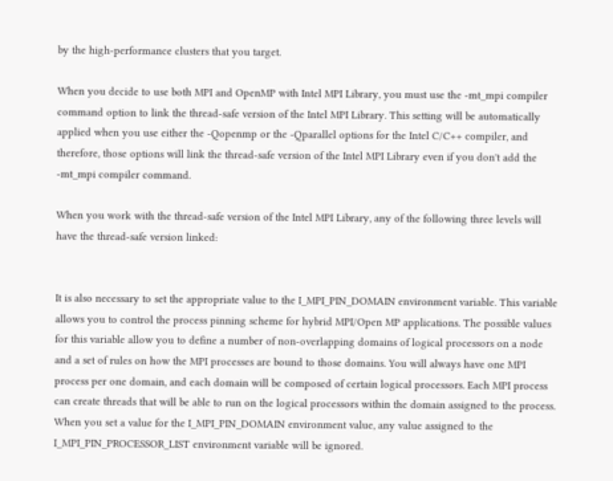by the high-performance clusters that you target.

When you decide to use both MPI and OpenMP with Intel MPI Library, you must use the -mt_mpi compiler command option to link the thread-safe version of the Intel MPI Library. This setting will be automatically applied when you use either the -Qopenmp or the -Qparallel options for the Intel C/C++ compiler, and therefore, those options will link the thread-safe version of the Intel MPI Library even if you don't add the -mt_mpi compiler command.

When you work with the thread-safe version of the Intel MPI Library, any of the following three levels will have the thread-safe version linked:


It is also necessary to set the appropriate value to the I_MPI_PIN_DOMAIN environment variable. This variable allows you to control the process pinning scheme for hybrid MPI/Open MP applications. The possible values for this variable allow you to define a number of non-overlapping domains of logical processors on a node and a set of rules on how the MPI processes are bound to those domains. You will always have one MPI process per one domain, and each domain will be composed of certain logical processors. Each MPI process can create threads that will be able to run on the logical processors within the domain assigned to the process. When you set a value for the I_MPI_PIN_DOMAIN environment value, any value assigned to the I_MPI_PIN_PROCESSOR_LIST environment variable will be ignored.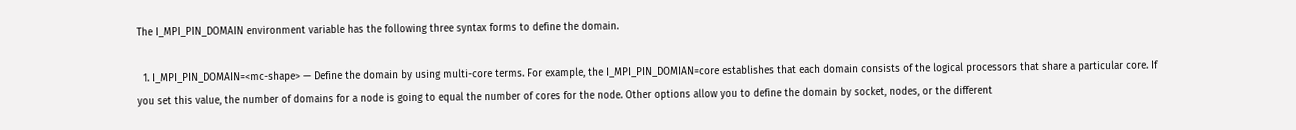The I_MPI_PIN_DOMAIN environment variable has the following three syntax forms to define the domain.

  1. I_MPI_PIN_DOMAIN=<mc-shape> — Define the domain by using multi-core terms. For example, the I_MPI_PIN_DOMIAN=core establishes that each domain consists of the logical processors that share a particular core. If you set this value, the number of domains for a node is going to equal the number of cores for the node. Other options allow you to define the domain by socket, nodes, or the different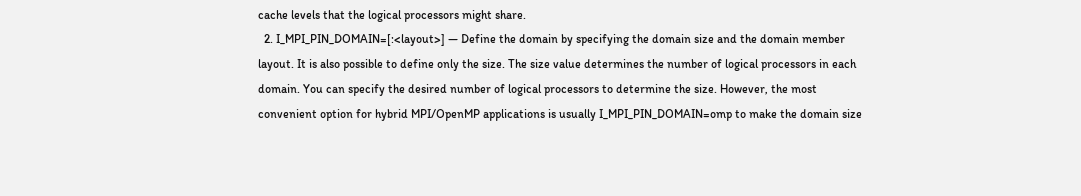cache levels that the logical processors might share.
  2. I_MPI_PIN_DOMAIN=[:<layout>] — Define the domain by specifying the domain size and the domain member layout. It is also possible to define only the size. The size value determines the number of logical processors in each domain. You can specify the desired number of logical processors to determine the size. However, the most convenient option for hybrid MPI/OpenMP applications is usually I_MPI_PIN_DOMAIN=omp to make the domain size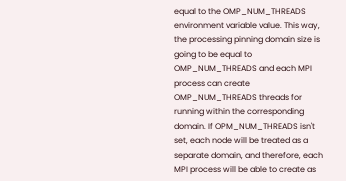equal to the OMP_NUM_THREADS environment variable value. This way, the processing pinning domain size is going to be equal to OMP_NUM_THREADS and each MPI process can create OMP_NUM_THREADS threads for running within the corresponding domain. If OPM_NUM_THREADS isn't set, each node will be treated as a separate domain, and therefore, each MPI process will be able to create as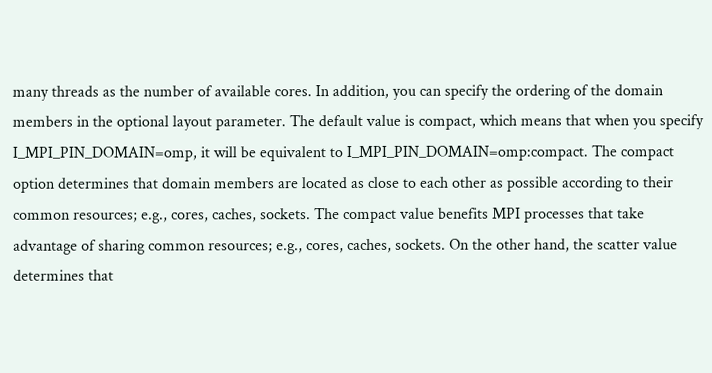many threads as the number of available cores. In addition, you can specify the ordering of the domain members in the optional layout parameter. The default value is compact, which means that when you specify I_MPI_PIN_DOMAIN=omp, it will be equivalent to I_MPI_PIN_DOMAIN=omp:compact. The compact option determines that domain members are located as close to each other as possible according to their common resources; e.g., cores, caches, sockets. The compact value benefits MPI processes that take advantage of sharing common resources; e.g., cores, caches, sockets. On the other hand, the scatter value determines that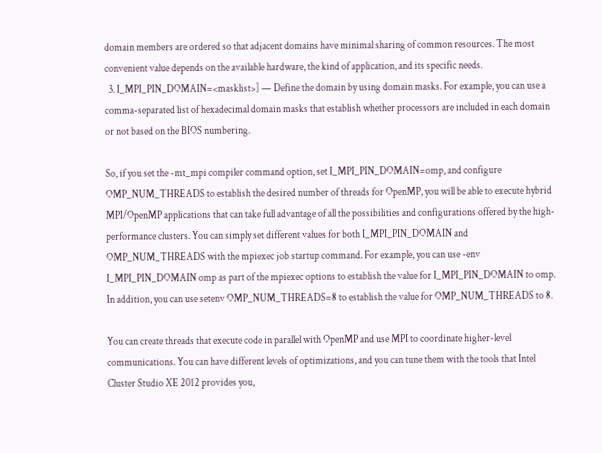domain members are ordered so that adjacent domains have minimal sharing of common resources. The most convenient value depends on the available hardware, the kind of application, and its specific needs.
  3. I_MPI_PIN_DOMAIN=<masklist>] — Define the domain by using domain masks. For example, you can use a comma-separated list of hexadecimal domain masks that establish whether processors are included in each domain or not based on the BIOS numbering.

So, if you set the -mt_mpi compiler command option, set I_MPI_PIN_DOMAIN=omp, and configure OMP_NUM_THREADS to establish the desired number of threads for OpenMP, you will be able to execute hybrid MPI/OpenMP applications that can take full advantage of all the possibilities and configurations offered by the high-performance clusters. You can simply set different values for both I_MPI_PIN_DOMAIN and OMP_NUM_THREADS with the mpiexec job startup command. For example, you can use -env I_MPI_PIN_DOMAIN omp as part of the mpiexec options to establish the value for I_MPI_PIN_DOMAIN to omp. In addition, you can use setenv OMP_NUM_THREADS=8 to establish the value for OMP_NUM_THREADS to 8.

You can create threads that execute code in parallel with OpenMP and use MPI to coordinate higher-level communications. You can have different levels of optimizations, and you can tune them with the tools that Intel Cluster Studio XE 2012 provides you,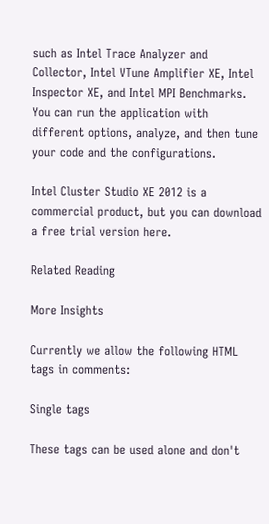such as Intel Trace Analyzer and Collector, Intel VTune Amplifier XE, Intel Inspector XE, and Intel MPI Benchmarks. You can run the application with different options, analyze, and then tune your code and the configurations.

Intel Cluster Studio XE 2012 is a commercial product, but you can download a free trial version here.

Related Reading

More Insights

Currently we allow the following HTML tags in comments:

Single tags

These tags can be used alone and don't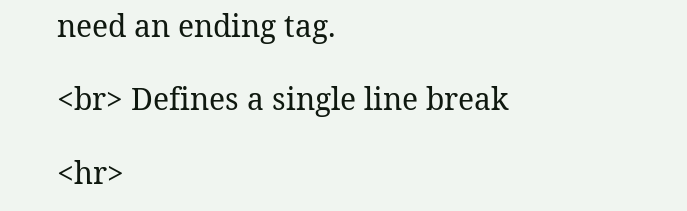need an ending tag.

<br> Defines a single line break

<hr>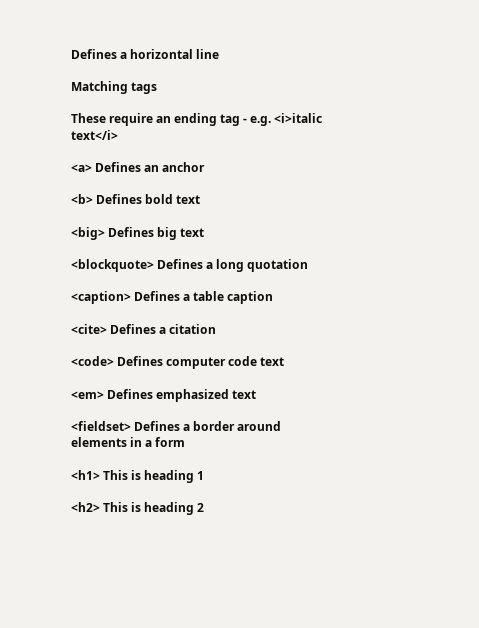Defines a horizontal line

Matching tags

These require an ending tag - e.g. <i>italic text</i>

<a> Defines an anchor

<b> Defines bold text

<big> Defines big text

<blockquote> Defines a long quotation

<caption> Defines a table caption

<cite> Defines a citation

<code> Defines computer code text

<em> Defines emphasized text

<fieldset> Defines a border around elements in a form

<h1> This is heading 1

<h2> This is heading 2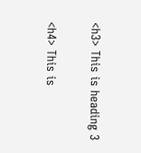<h3> This is heading 3

<h4> This is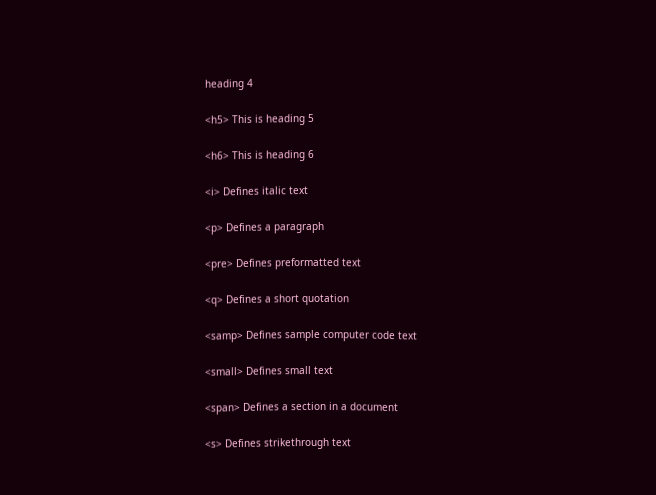heading 4

<h5> This is heading 5

<h6> This is heading 6

<i> Defines italic text

<p> Defines a paragraph

<pre> Defines preformatted text

<q> Defines a short quotation

<samp> Defines sample computer code text

<small> Defines small text

<span> Defines a section in a document

<s> Defines strikethrough text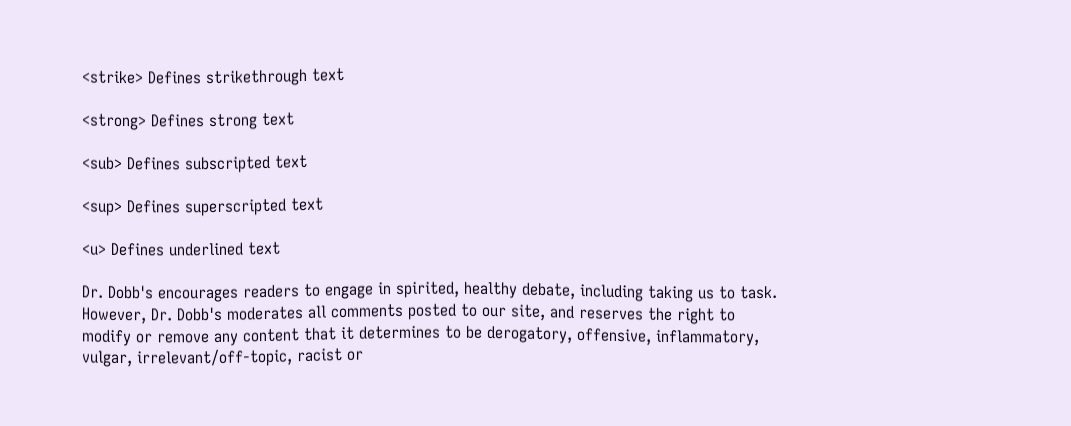<strike> Defines strikethrough text

<strong> Defines strong text

<sub> Defines subscripted text

<sup> Defines superscripted text

<u> Defines underlined text

Dr. Dobb's encourages readers to engage in spirited, healthy debate, including taking us to task. However, Dr. Dobb's moderates all comments posted to our site, and reserves the right to modify or remove any content that it determines to be derogatory, offensive, inflammatory, vulgar, irrelevant/off-topic, racist or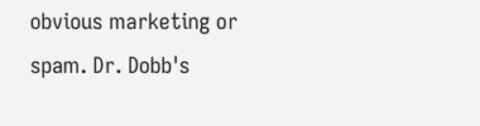obvious marketing or spam. Dr. Dobb's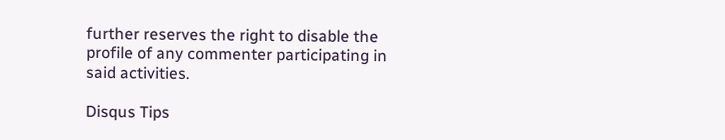further reserves the right to disable the profile of any commenter participating in said activities.

Disqus Tips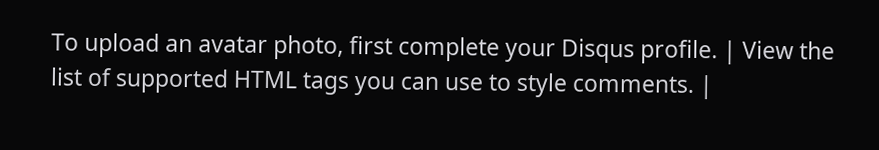To upload an avatar photo, first complete your Disqus profile. | View the list of supported HTML tags you can use to style comments. |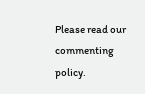Please read our commenting policy.